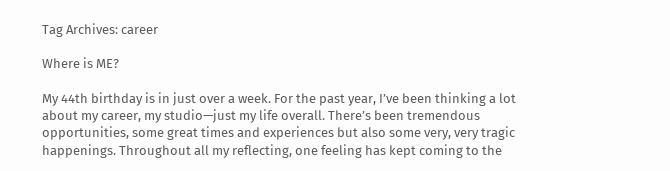Tag Archives: career

Where is ME?

My 44th birthday is in just over a week. For the past year, I’ve been thinking a lot about my career, my studio—just my life overall. There’s been tremendous opportunities, some great times and experiences but also some very, very tragic happenings. Throughout all my reflecting, one feeling has kept coming to the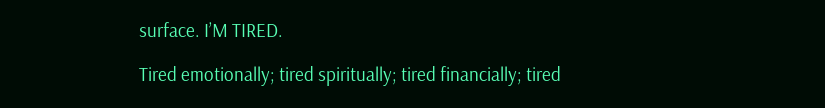surface. I’M TIRED.

Tired emotionally; tired spiritually; tired financially; tired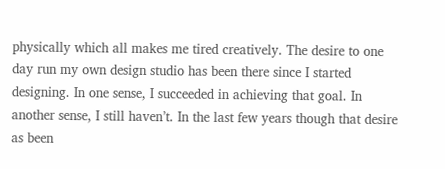physically which all makes me tired creatively. The desire to one day run my own design studio has been there since I started designing. In one sense, I succeeded in achieving that goal. In another sense, I still haven’t. In the last few years though that desire as been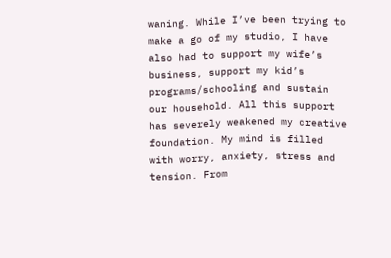waning. While I’ve been trying to make a go of my studio, I have also had to support my wife’s business, support my kid’s programs/schooling and sustain our household. All this support has severely weakened my creative foundation. My mind is filled with worry, anxiety, stress and tension. From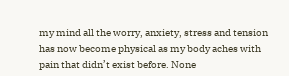my mind all the worry, anxiety, stress and tension has now become physical as my body aches with pain that didn’t exist before. None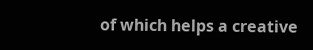of which helps a creative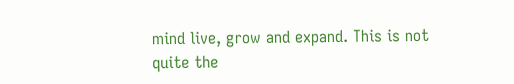mind live, grow and expand. This is not quite the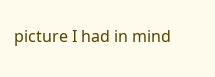picture I had in mind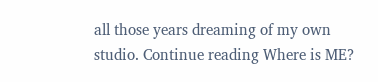all those years dreaming of my own studio. Continue reading Where is ME?